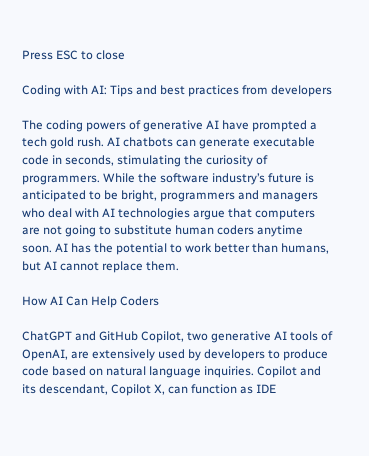Press ESC to close

Coding with AI: Tips and best practices from developers

The coding powers of generative AI have prompted a tech gold rush. AI chatbots can generate executable code in seconds, stimulating the curiosity of programmers. While the software industry’s future is anticipated to be bright, programmers and managers who deal with AI technologies argue that computers are not going to substitute human coders anytime soon. AI has the potential to work better than humans, but AI cannot replace them.

How AI Can Help Coders

ChatGPT and GitHub Copilot, two generative AI tools of OpenAI, are extensively used by developers to produce code based on natural language inquiries. Copilot and its descendant, Copilot X, can function as IDE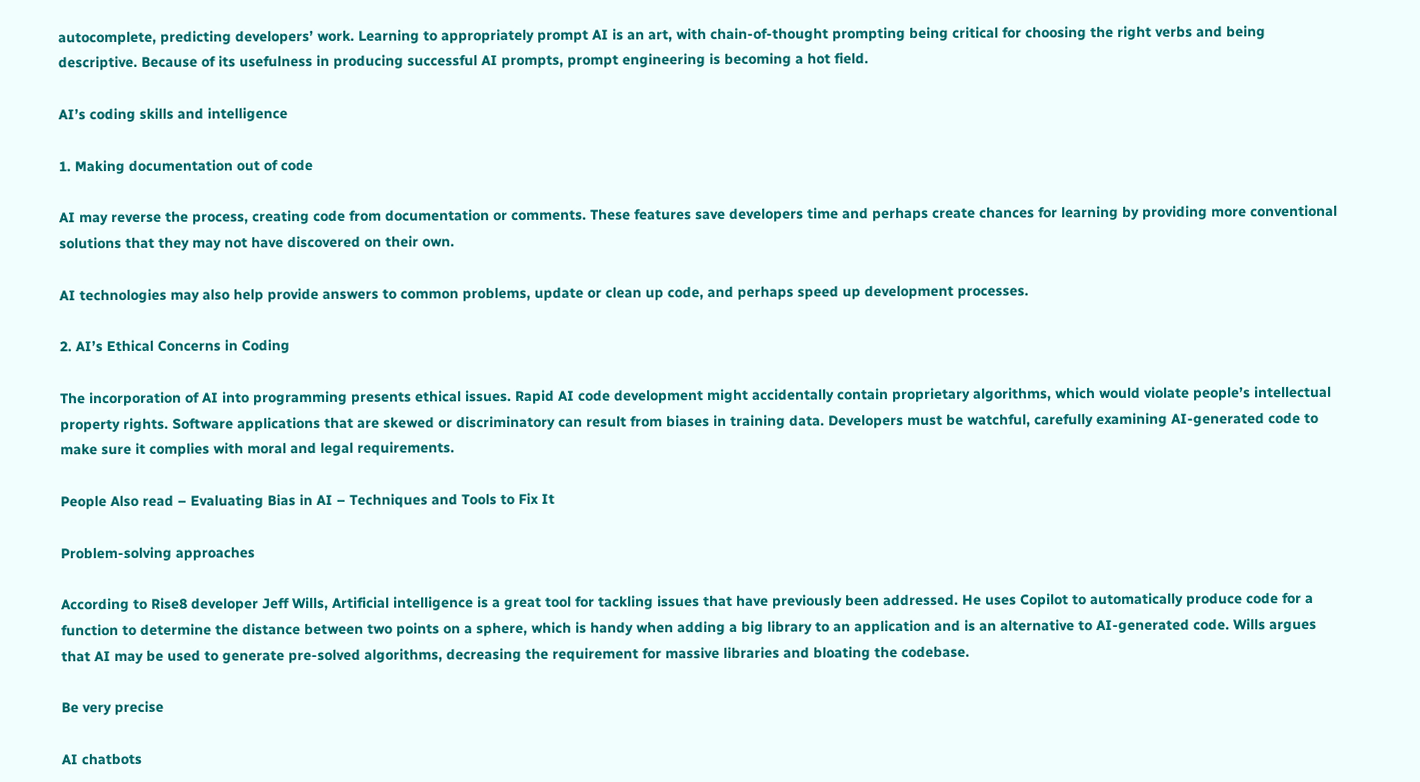autocomplete, predicting developers’ work. Learning to appropriately prompt AI is an art, with chain-of-thought prompting being critical for choosing the right verbs and being descriptive. Because of its usefulness in producing successful AI prompts, prompt engineering is becoming a hot field.

AI’s coding skills and intelligence

1. Making documentation out of code

AI may reverse the process, creating code from documentation or comments. These features save developers time and perhaps create chances for learning by providing more conventional solutions that they may not have discovered on their own.

AI technologies may also help provide answers to common problems, update or clean up code, and perhaps speed up development processes.

2. AI’s Ethical Concerns in Coding

The incorporation of AI into programming presents ethical issues. Rapid AI code development might accidentally contain proprietary algorithms, which would violate people’s intellectual property rights. Software applications that are skewed or discriminatory can result from biases in training data. Developers must be watchful, carefully examining AI-generated code to make sure it complies with moral and legal requirements.

People Also read – Evaluating Bias in AI – Techniques and Tools to Fix It

Problem-solving approaches

According to Rise8 developer Jeff Wills, Artificial intelligence is a great tool for tackling issues that have previously been addressed. He uses Copilot to automatically produce code for a function to determine the distance between two points on a sphere, which is handy when adding a big library to an application and is an alternative to AI-generated code. Wills argues that AI may be used to generate pre-solved algorithms, decreasing the requirement for massive libraries and bloating the codebase.

Be very precise

AI chatbots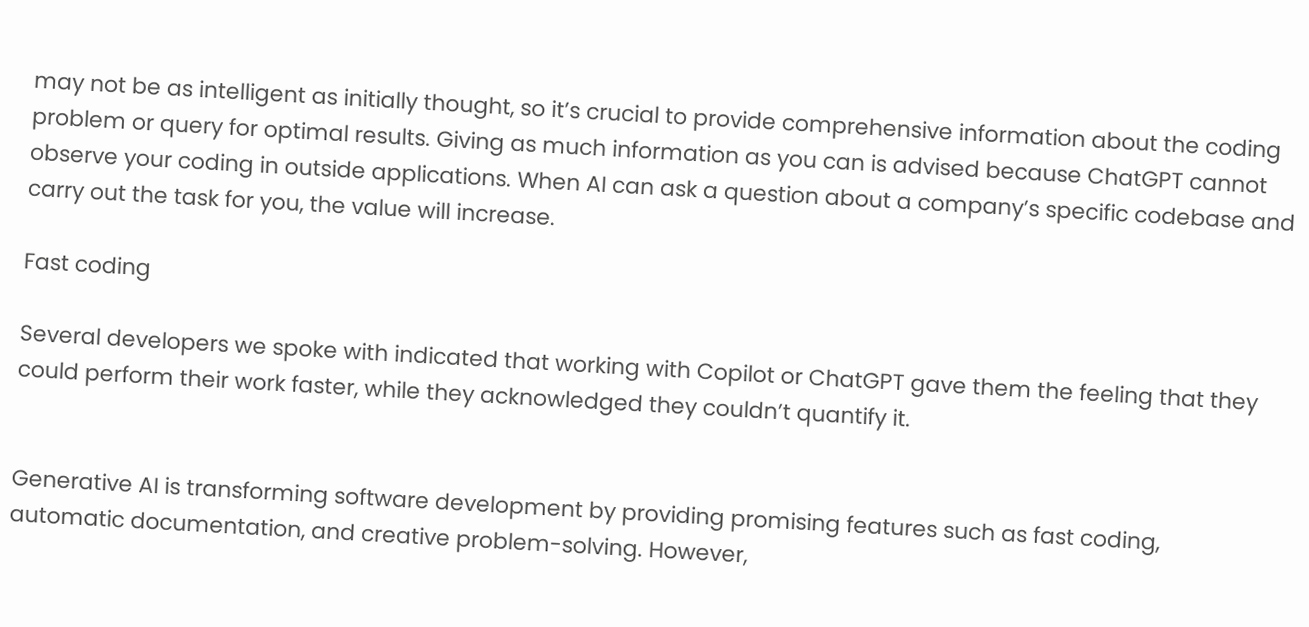may not be as intelligent as initially thought, so it’s crucial to provide comprehensive information about the coding problem or query for optimal results. Giving as much information as you can is advised because ChatGPT cannot observe your coding in outside applications. When AI can ask a question about a company’s specific codebase and carry out the task for you, the value will increase.

Fast coding

Several developers we spoke with indicated that working with Copilot or ChatGPT gave them the feeling that they could perform their work faster, while they acknowledged they couldn’t quantify it.


Generative AI is transforming software development by providing promising features such as fast coding, automatic documentation, and creative problem-solving. However,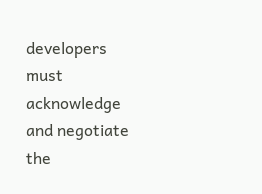developers must acknowledge and negotiate the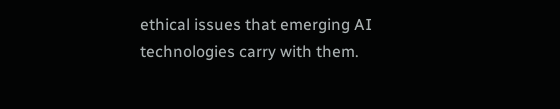ethical issues that emerging AI technologies carry with them.